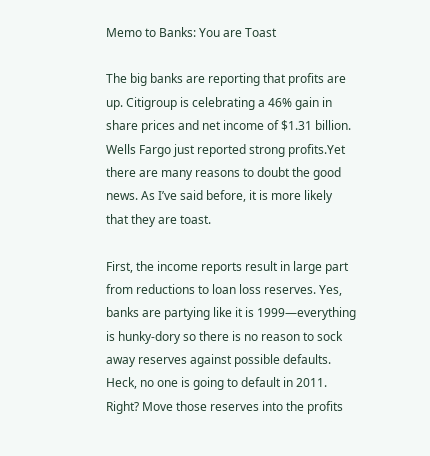Memo to Banks: You are Toast

The big banks are reporting that profits are up. Citigroup is celebrating a 46% gain in share prices and net income of $1.31 billion. Wells Fargo just reported strong profits.Yet there are many reasons to doubt the good news. As I’ve said before, it is more likely that they are toast.

First, the income reports result in large part from reductions to loan loss reserves. Yes, banks are partying like it is 1999—everything is hunky-dory so there is no reason to sock away reserves against possible defaults. Heck, no one is going to default in 2011. Right? Move those reserves into the profits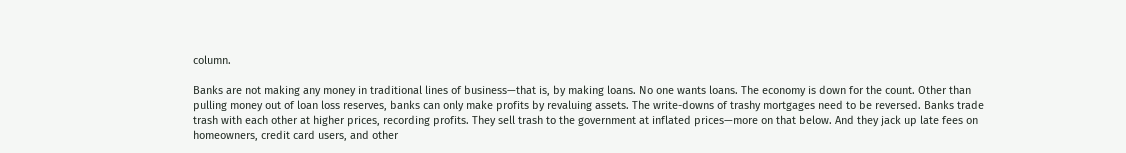column.

Banks are not making any money in traditional lines of business—that is, by making loans. No one wants loans. The economy is down for the count. Other than pulling money out of loan loss reserves, banks can only make profits by revaluing assets. The write-downs of trashy mortgages need to be reversed. Banks trade trash with each other at higher prices, recording profits. They sell trash to the government at inflated prices—more on that below. And they jack up late fees on homeowners, credit card users, and other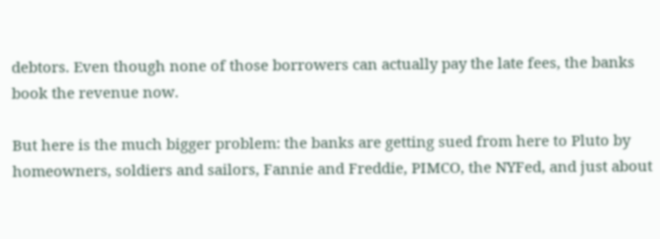debtors. Even though none of those borrowers can actually pay the late fees, the banks book the revenue now.

But here is the much bigger problem: the banks are getting sued from here to Pluto by homeowners, soldiers and sailors, Fannie and Freddie, PIMCO, the NYFed, and just about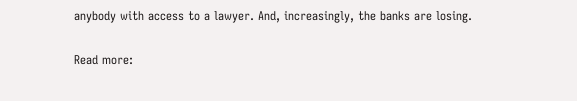anybody with access to a lawyer. And, increasingly, the banks are losing.

Read more: